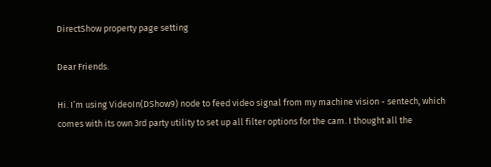DirectShow property page setting

Dear Friends.

Hi. I’m using VideoIn(DShow9) node to feed video signal from my machine vision - sentech, which comes with its own 3rd party utility to set up all filter options for the cam. I thought all the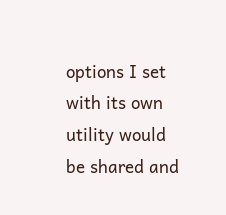options I set with its own utility would be shared and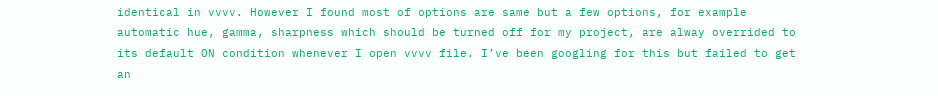identical in vvvv. However I found most of options are same but a few options, for example automatic hue, gamma, sharpness which should be turned off for my project, are alway overrided to its default ON condition whenever I open vvvv file. I’ve been googling for this but failed to get an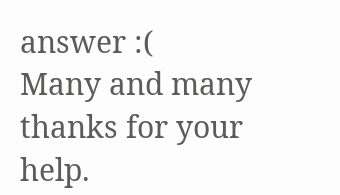answer :(
Many and many thanks for your help.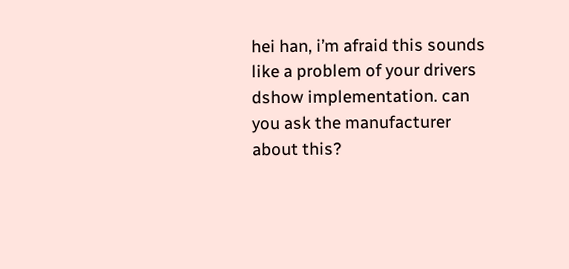hei han, i’m afraid this sounds like a problem of your drivers dshow implementation. can you ask the manufacturer about this?